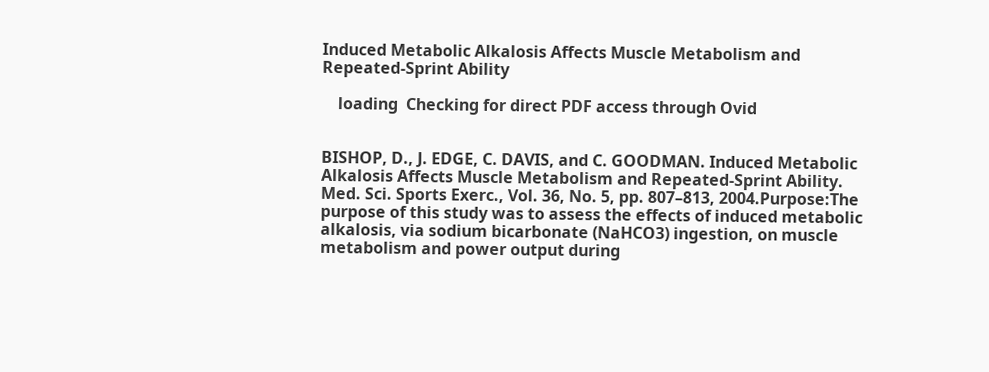Induced Metabolic Alkalosis Affects Muscle Metabolism and Repeated-Sprint Ability

    loading  Checking for direct PDF access through Ovid


BISHOP, D., J. EDGE, C. DAVIS, and C. GOODMAN. Induced Metabolic Alkalosis Affects Muscle Metabolism and Repeated-Sprint Ability. Med. Sci. Sports Exerc., Vol. 36, No. 5, pp. 807–813, 2004.Purpose:The purpose of this study was to assess the effects of induced metabolic alkalosis, via sodium bicarbonate (NaHCO3) ingestion, on muscle metabolism and power output during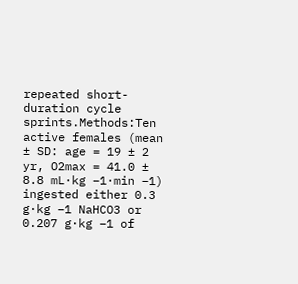repeated short-duration cycle sprints.Methods:Ten active females (mean ± SD: age = 19 ± 2 yr, O2max = 41.0 ± 8.8 mL·kg −1·min −1) ingested either 0.3 g·kg −1 NaHCO3 or 0.207 g·kg −1 of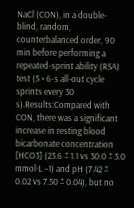NaCl (CON), in a double-blind, random, counterbalanced order, 90 min before performing a repeated-sprint ability (RSA) test (5 × 6-s all-out cycle sprints every 30 s).Results:Compared with CON, there was a significant increase in resting blood bicarbonate concentration [HCO3] (23.6 ± 1.1 vs 30.0 ± 3.0 mmol·L −1) and pH (7.42 ± 0.02 vs 7.50 ± 0.04), but no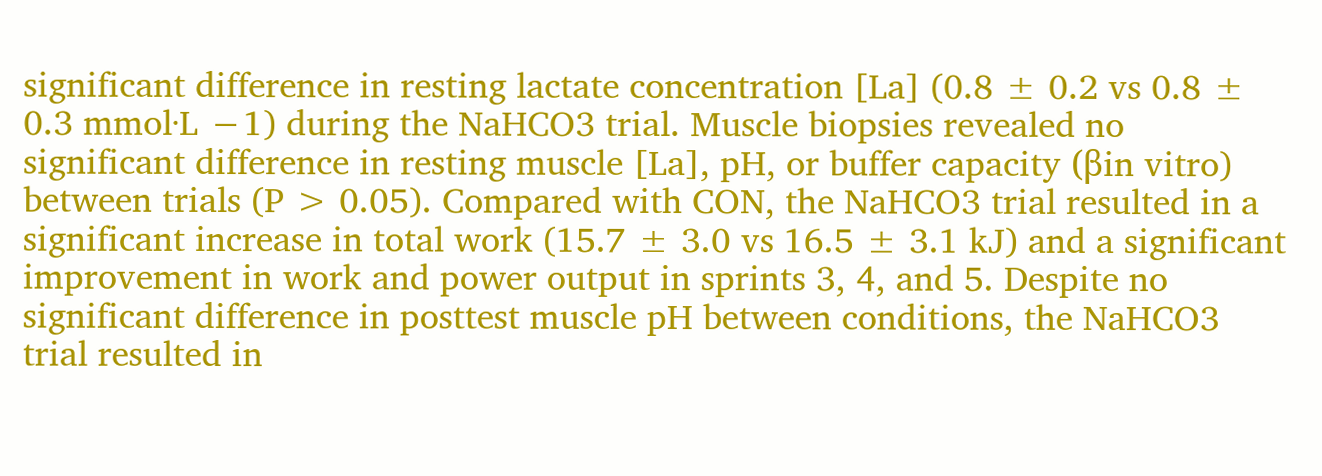significant difference in resting lactate concentration [La] (0.8 ± 0.2 vs 0.8 ± 0.3 mmol·L −1) during the NaHCO3 trial. Muscle biopsies revealed no significant difference in resting muscle [La], pH, or buffer capacity (βin vitro) between trials (P > 0.05). Compared with CON, the NaHCO3 trial resulted in a significant increase in total work (15.7 ± 3.0 vs 16.5 ± 3.1 kJ) and a significant improvement in work and power output in sprints 3, 4, and 5. Despite no significant difference in posttest muscle pH between conditions, the NaHCO3 trial resulted in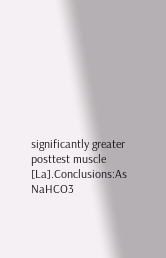significantly greater posttest muscle [La].Conclusions:As NaHCO3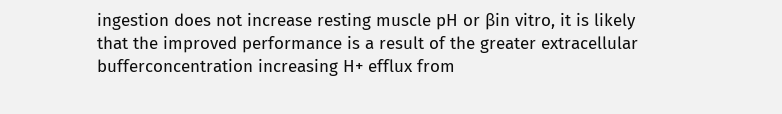ingestion does not increase resting muscle pH or βin vitro, it is likely that the improved performance is a result of the greater extracellular bufferconcentration increasing H+ efflux from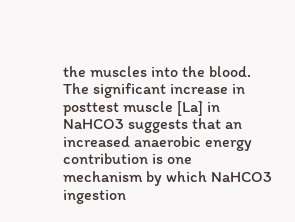the muscles into the blood. The significant increase in posttest muscle [La] in NaHCO3 suggests that an increased anaerobic energy contribution is one mechanism by which NaHCO3 ingestion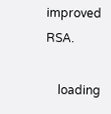improved RSA.

    loading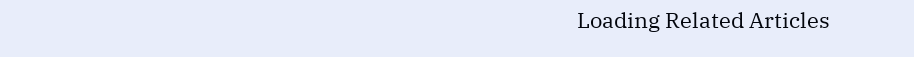Loading Related Articles